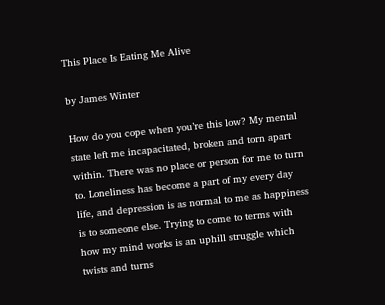This Place Is Eating Me Alive

by James Winter

How do you cope when you’re this low? My mental state left me incapacitated, broken and torn apart within. There was no place or person for me to turn to. Loneliness has become a part of my every day life, and depression is as normal to me as happiness is to someone else. Trying to come to terms with how my mind works is an uphill struggle which twists and turns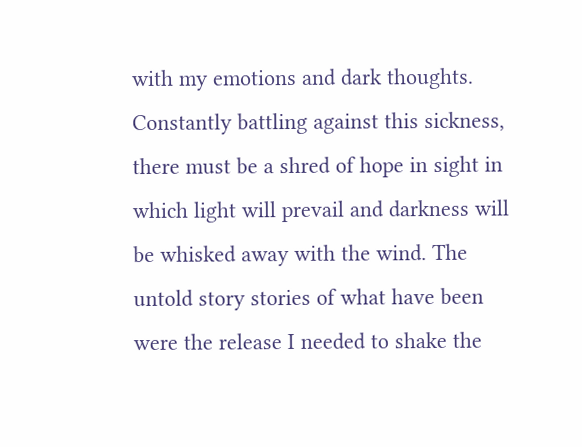with my emotions and dark thoughts. Constantly battling against this sickness, there must be a shred of hope in sight in which light will prevail and darkness will be whisked away with the wind. The untold story stories of what have been were the release I needed to shake the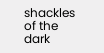shackles of the dark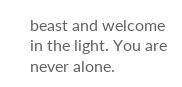beast and welcome in the light. You are never alone.